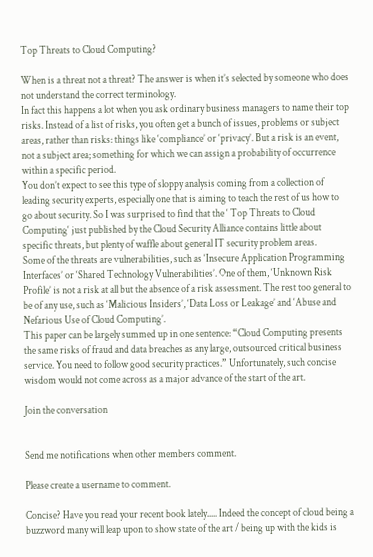Top Threats to Cloud Computing?

When is a threat not a threat? The answer is when it’s selected by someone who does not understand the correct terminology.
In fact this happens a lot when you ask ordinary business managers to name their top risks. Instead of a list of risks, you often get a bunch of issues, problems or subject areas, rather than risks: things like ‘compliance’ or ‘privacy’. But a risk is an event, not a subject area; something for which we can assign a probability of occurrence within a specific period.
You don’t expect to see this type of sloppy analysis coming from a collection of leading security experts, especially one that is aiming to teach the rest of us how to go about security. So I was surprised to find that the ‘ Top Threats to Cloud Computing‘ just published by the Cloud Security Alliance contains little about specific threats, but plenty of waffle about general IT security problem areas.
Some of the threats are vulnerabilities, such as ‘Insecure Application Programming Interfaces’ or ‘Shared Technology Vulnerabilities’. One of them, ‘Unknown Risk Profile’ is not a risk at all but the absence of a risk assessment. The rest too general to be of any use, such as ‘Malicious Insiders’, ‘Data Loss or Leakage’ and ‘Abuse and Nefarious Use of Cloud Computing’.
This paper can be largely summed up in one sentence: “Cloud Computing presents the same risks of fraud and data breaches as any large, outsourced critical business service. You need to follow good security practices.” Unfortunately, such concise wisdom would not come across as a major advance of the start of the art.

Join the conversation


Send me notifications when other members comment.

Please create a username to comment.

Concise? Have you read your recent book lately..... Indeed the concept of cloud being a buzzword many will leap upon to show state of the art / being up with the kids is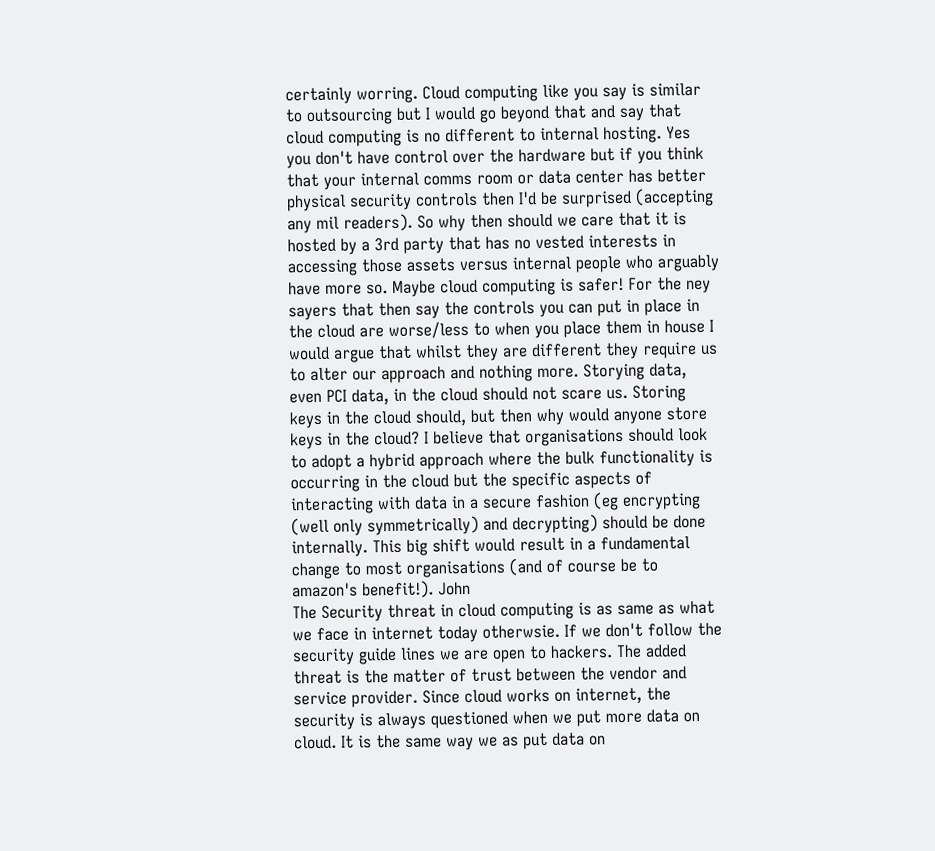certainly worring. Cloud computing like you say is similar to outsourcing but I would go beyond that and say that cloud computing is no different to internal hosting. Yes you don't have control over the hardware but if you think that your internal comms room or data center has better physical security controls then I'd be surprised (accepting any mil readers). So why then should we care that it is hosted by a 3rd party that has no vested interests in accessing those assets versus internal people who arguably have more so. Maybe cloud computing is safer! For the ney sayers that then say the controls you can put in place in the cloud are worse/less to when you place them in house I would argue that whilst they are different they require us to alter our approach and nothing more. Storying data, even PCI data, in the cloud should not scare us. Storing keys in the cloud should, but then why would anyone store keys in the cloud? I believe that organisations should look to adopt a hybrid approach where the bulk functionality is occurring in the cloud but the specific aspects of interacting with data in a secure fashion (eg encrypting (well only symmetrically) and decrypting) should be done internally. This big shift would result in a fundamental change to most organisations (and of course be to amazon's benefit!). John
The Security threat in cloud computing is as same as what we face in internet today otherwsie. If we don't follow the security guide lines we are open to hackers. The added threat is the matter of trust between the vendor and service provider. Since cloud works on internet, the security is always questioned when we put more data on cloud. It is the same way we as put data on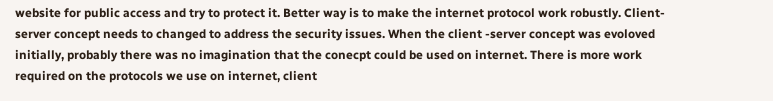website for public access and try to protect it. Better way is to make the internet protocol work robustly. Client-server concept needs to changed to address the security issues. When the client -server concept was evoloved initially, probably there was no imagination that the conecpt could be used on internet. There is more work required on the protocols we use on internet, client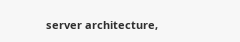server architecture,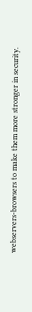webservers-browsers to make them more stronger in security.